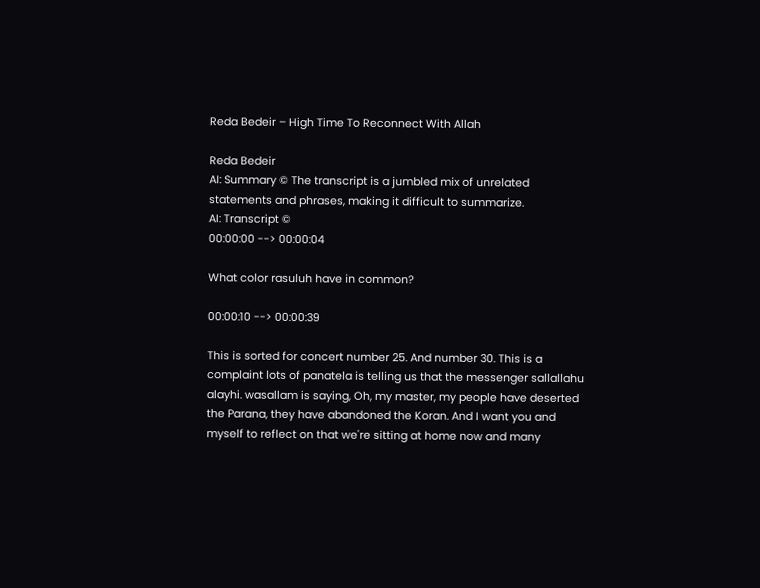Reda Bedeir – High Time To Reconnect With Allah

Reda Bedeir
AI: Summary © The transcript is a jumbled mix of unrelated statements and phrases, making it difficult to summarize.
AI: Transcript ©
00:00:00 --> 00:00:04

What color rasuluh have in common?

00:00:10 --> 00:00:39

This is sorted for concert number 25. And number 30. This is a complaint lots of panatela is telling us that the messenger sallallahu alayhi. wasallam is saying, Oh, my master, my people have deserted the Parana, they have abandoned the Koran. And I want you and myself to reflect on that we're sitting at home now and many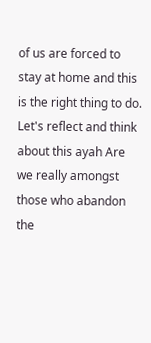of us are forced to stay at home and this is the right thing to do. Let's reflect and think about this ayah Are we really amongst those who abandon the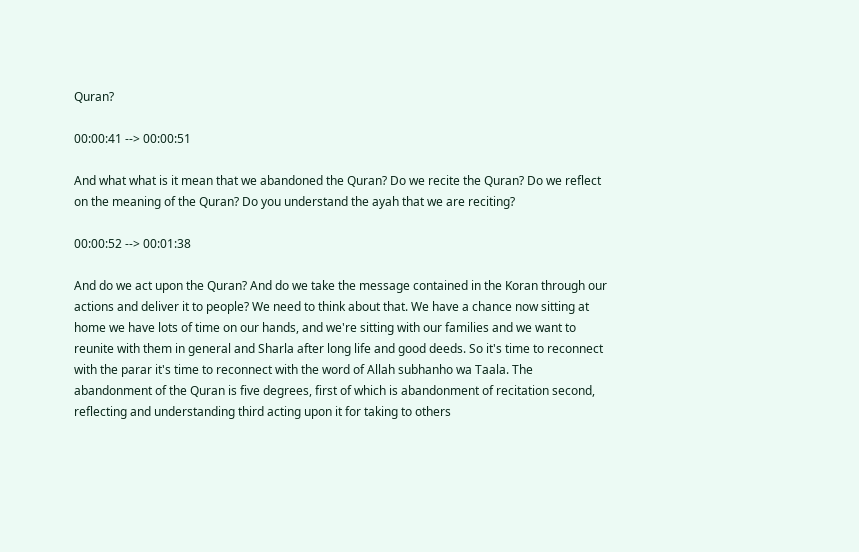Quran?

00:00:41 --> 00:00:51

And what what is it mean that we abandoned the Quran? Do we recite the Quran? Do we reflect on the meaning of the Quran? Do you understand the ayah that we are reciting?

00:00:52 --> 00:01:38

And do we act upon the Quran? And do we take the message contained in the Koran through our actions and deliver it to people? We need to think about that. We have a chance now sitting at home we have lots of time on our hands, and we're sitting with our families and we want to reunite with them in general and Sharla after long life and good deeds. So it's time to reconnect with the parar it's time to reconnect with the word of Allah subhanho wa Taala. The abandonment of the Quran is five degrees, first of which is abandonment of recitation second, reflecting and understanding third acting upon it for taking to others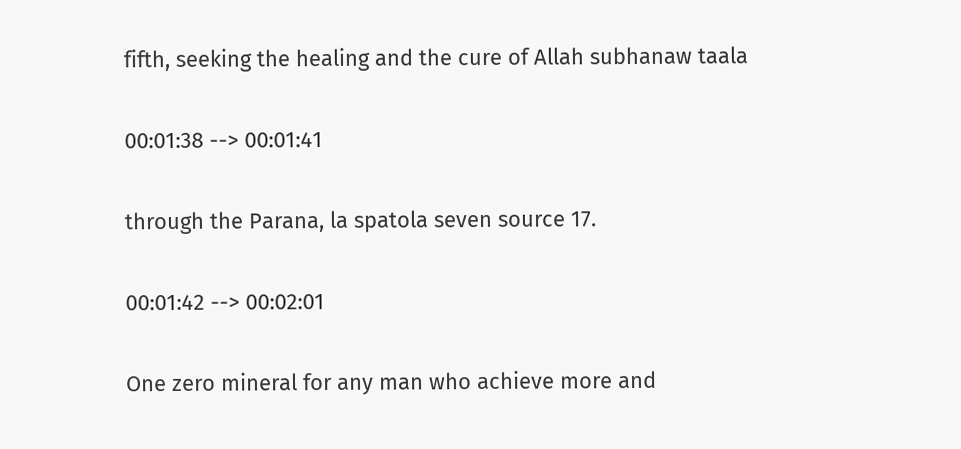fifth, seeking the healing and the cure of Allah subhanaw taala

00:01:38 --> 00:01:41

through the Parana, la spatola seven source 17.

00:01:42 --> 00:02:01

One zero mineral for any man who achieve more and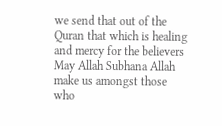we send that out of the Quran that which is healing and mercy for the believers May Allah Subhana Allah make us amongst those who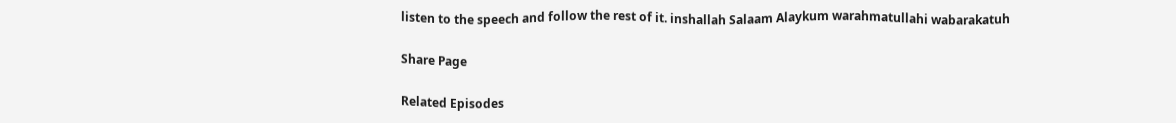listen to the speech and follow the rest of it. inshallah Salaam Alaykum warahmatullahi wabarakatuh

Share Page

Related Episodes